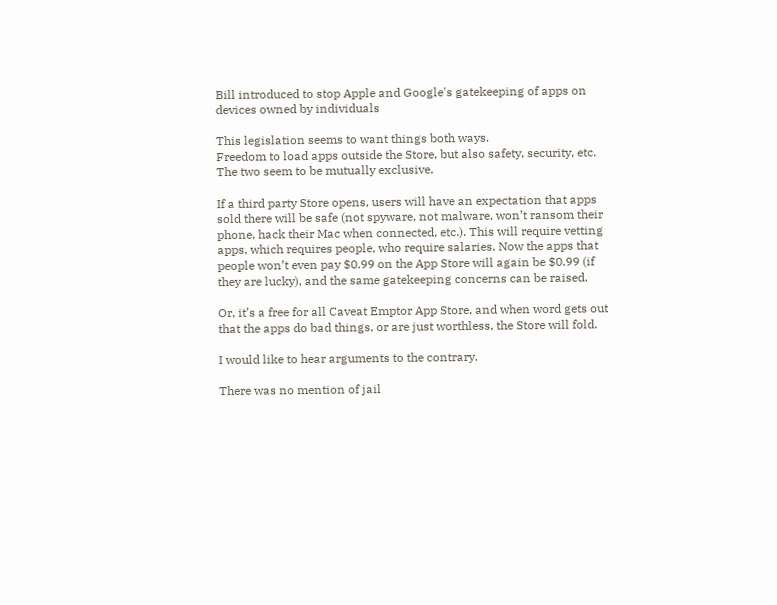Bill introduced to stop Apple and Google's gatekeeping of apps on devices owned by individuals

This legislation seems to want things both ways.
Freedom to load apps outside the Store, but also safety, security, etc.
The two seem to be mutually exclusive.

If a third party Store opens, users will have an expectation that apps sold there will be safe (not spyware, not malware, won’t ransom their phone, hack their Mac when connected, etc.). This will require vetting apps, which requires people, who require salaries. Now the apps that people won’t even pay $0.99 on the App Store will again be $0.99 (if they are lucky), and the same gatekeeping concerns can be raised.

Or, it’s a free for all Caveat Emptor App Store, and when word gets out that the apps do bad things, or are just worthless, the Store will fold.

I would like to hear arguments to the contrary.

There was no mention of jail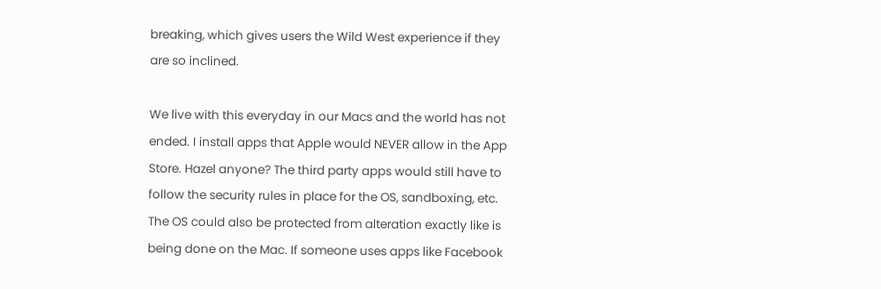breaking, which gives users the Wild West experience if they are so inclined.

We live with this everyday in our Macs and the world has not ended. I install apps that Apple would NEVER allow in the App Store. Hazel anyone? The third party apps would still have to follow the security rules in place for the OS, sandboxing, etc. The OS could also be protected from alteration exactly like is being done on the Mac. If someone uses apps like Facebook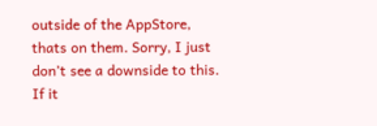outside of the AppStore, thats on them. Sorry, I just don’t see a downside to this. If it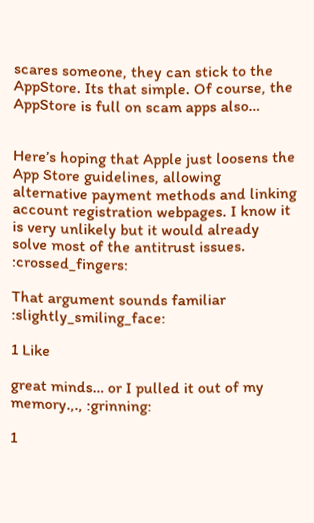scares someone, they can stick to the AppStore. Its that simple. Of course, the AppStore is full on scam apps also…


Here’s hoping that Apple just loosens the App Store guidelines, allowing alternative payment methods and linking account registration webpages. I know it is very unlikely but it would already solve most of the antitrust issues. :crossed_fingers:

That argument sounds familiar :slightly_smiling_face:

1 Like

great minds… or I pulled it out of my memory.,., :grinning:

1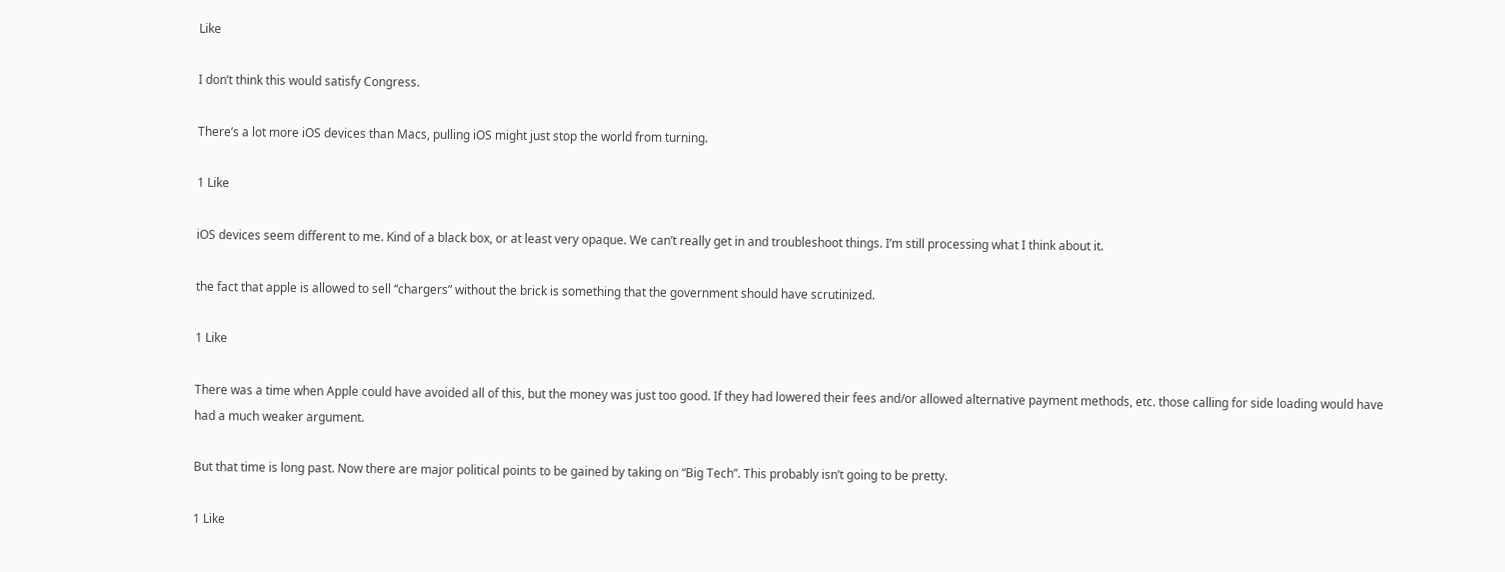Like

I don’t think this would satisfy Congress.

There’s a lot more iOS devices than Macs, pulling iOS might just stop the world from turning.

1 Like

iOS devices seem different to me. Kind of a black box, or at least very opaque. We can’t really get in and troubleshoot things. I’m still processing what I think about it.

the fact that apple is allowed to sell “chargers” without the brick is something that the government should have scrutinized.

1 Like

There was a time when Apple could have avoided all of this, but the money was just too good. If they had lowered their fees and/or allowed alternative payment methods, etc. those calling for side loading would have had a much weaker argument.

But that time is long past. Now there are major political points to be gained by taking on “Big Tech”. This probably isn’t going to be pretty.

1 Like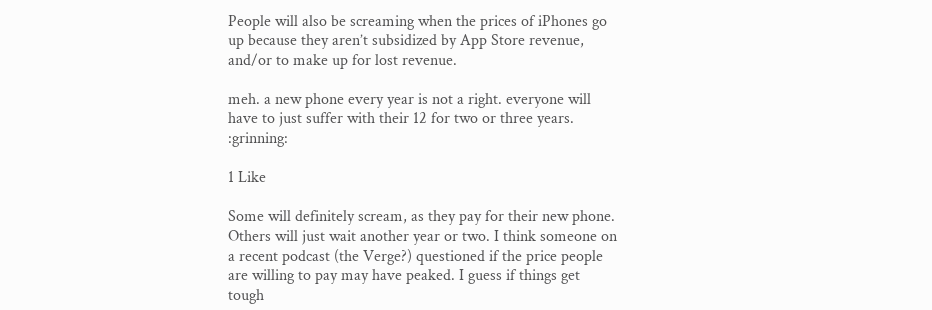People will also be screaming when the prices of iPhones go up because they aren’t subsidized by App Store revenue, and/or to make up for lost revenue.

meh. a new phone every year is not a right. everyone will have to just suffer with their 12 for two or three years. :grinning:

1 Like

Some will definitely scream, as they pay for their new phone. Others will just wait another year or two. I think someone on a recent podcast (the Verge?) questioned if the price people are willing to pay may have peaked. I guess if things get tough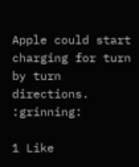Apple could start charging for turn by turn directions. :grinning:

1 Like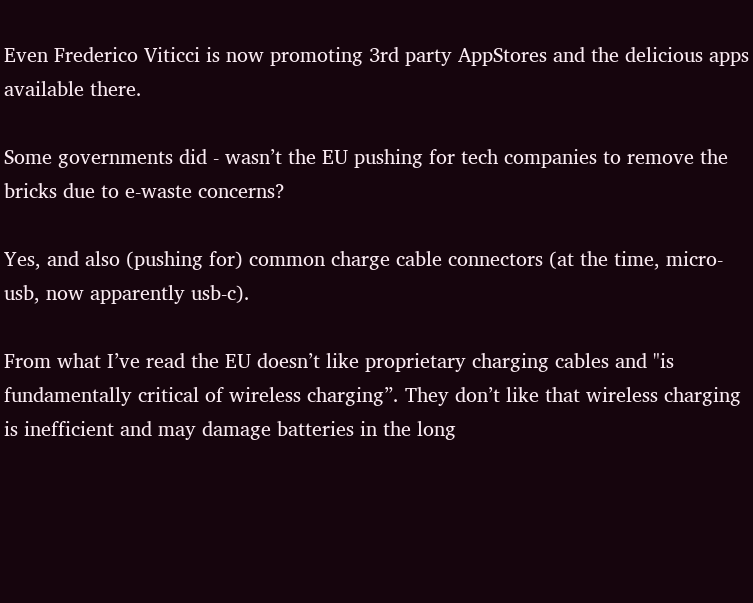Even Frederico Viticci is now promoting 3rd party AppStores and the delicious apps available there.

Some governments did - wasn’t the EU pushing for tech companies to remove the bricks due to e-waste concerns?

Yes, and also (pushing for) common charge cable connectors (at the time, micro-usb, now apparently usb-c).

From what I’ve read the EU doesn’t like proprietary charging cables and "is fundamentally critical of wireless charging”. They don’t like that wireless charging is inefficient and may damage batteries in the long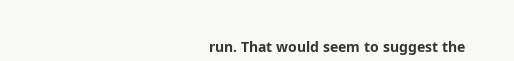run. That would seem to suggest the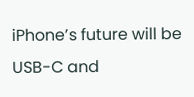iPhone’s future will be USB-C and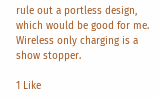rule out a portless design, which would be good for me. Wireless only charging is a show stopper.

1 Like